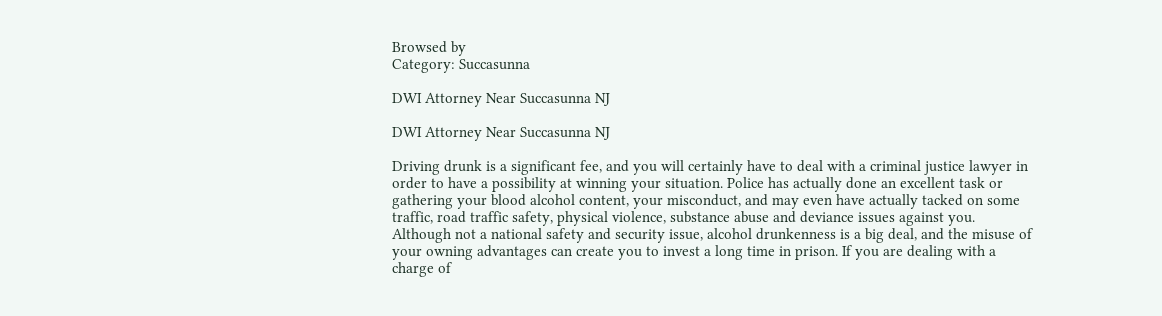Browsed by
Category: Succasunna

DWI Attorney Near Succasunna NJ

DWI Attorney Near Succasunna NJ

Driving drunk is a significant fee, and you will certainly have to deal with a criminal justice lawyer in order to have a possibility at winning your situation. Police has actually done an excellent task or gathering your blood alcohol content, your misconduct, and may even have actually tacked on some traffic, road traffic safety, physical violence, substance abuse and deviance issues against you. Although not a national safety and security issue, alcohol drunkenness is a big deal, and the misuse of your owning advantages can create you to invest a long time in prison. If you are dealing with a charge of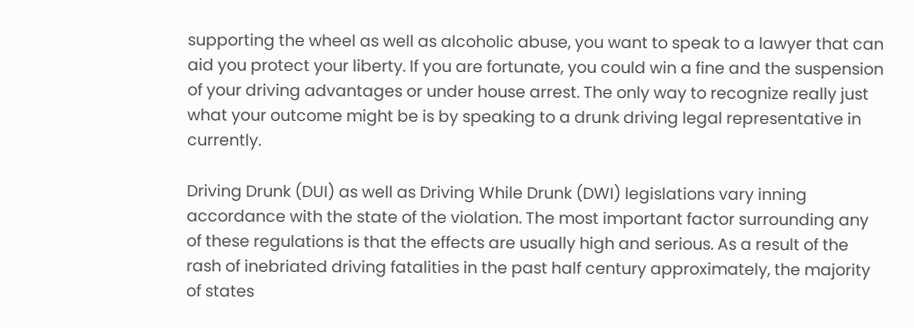supporting the wheel as well as alcoholic abuse, you want to speak to a lawyer that can aid you protect your liberty. If you are fortunate, you could win a fine and the suspension of your driving advantages or under house arrest. The only way to recognize really just what your outcome might be is by speaking to a drunk driving legal representative in  currently.

Driving Drunk (DUI) as well as Driving While Drunk (DWI) legislations vary inning accordance with the state of the violation. The most important factor surrounding any of these regulations is that the effects are usually high and serious. As a result of the rash of inebriated driving fatalities in the past half century approximately, the majority of states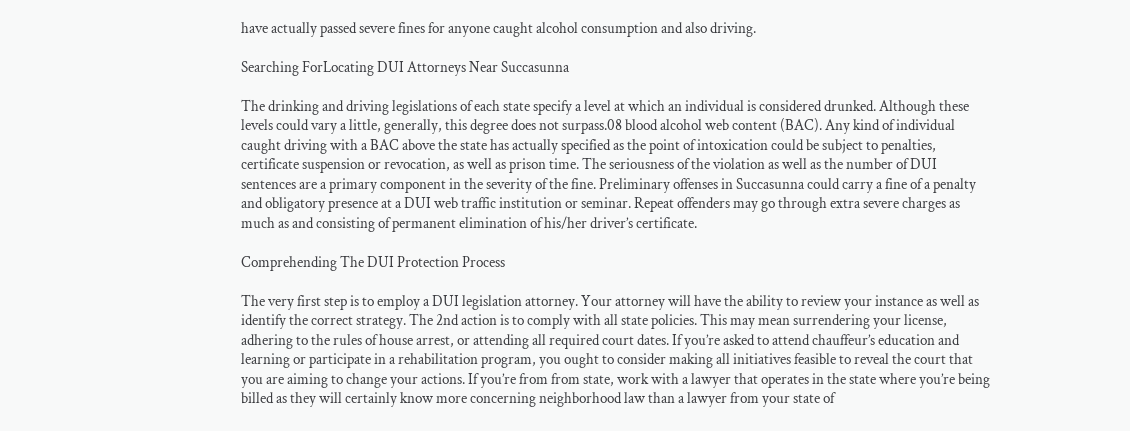have actually passed severe fines for anyone caught alcohol consumption and also driving.

Searching ForLocating DUI Attorneys Near Succasunna

The drinking and driving legislations of each state specify a level at which an individual is considered drunked. Although these levels could vary a little, generally, this degree does not surpass.08 blood alcohol web content (BAC). Any kind of individual caught driving with a BAC above the state has actually specified as the point of intoxication could be subject to penalties, certificate suspension or revocation, as well as prison time. The seriousness of the violation as well as the number of DUI sentences are a primary component in the severity of the fine. Preliminary offenses in Succasunna could carry a fine of a penalty and obligatory presence at a DUI web traffic institution or seminar. Repeat offenders may go through extra severe charges as much as and consisting of permanent elimination of his/her driver’s certificate.

Comprehending The DUI Protection Process

The very first step is to employ a DUI legislation attorney. Your attorney will have the ability to review your instance as well as identify the correct strategy. The 2nd action is to comply with all state policies. This may mean surrendering your license, adhering to the rules of house arrest, or attending all required court dates. If you’re asked to attend chauffeur’s education and learning or participate in a rehabilitation program, you ought to consider making all initiatives feasible to reveal the court that you are aiming to change your actions. If you’re from from state, work with a lawyer that operates in the state where you’re being billed as they will certainly know more concerning neighborhood law than a lawyer from your state of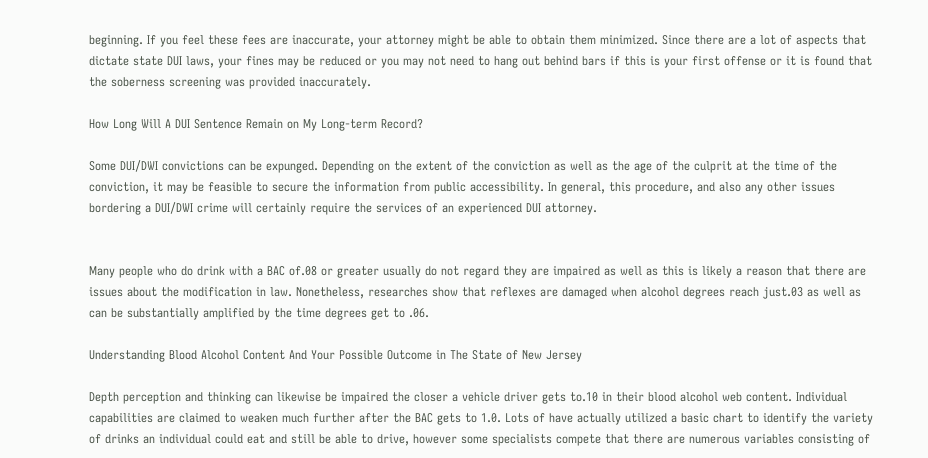beginning. If you feel these fees are inaccurate, your attorney might be able to obtain them minimized. Since there are a lot of aspects that dictate state DUI laws, your fines may be reduced or you may not need to hang out behind bars if this is your first offense or it is found that the soberness screening was provided inaccurately.

How Long Will A DUI Sentence Remain on My Long-term Record?

Some DUI/DWI convictions can be expunged. Depending on the extent of the conviction as well as the age of the culprit at the time of the conviction, it may be feasible to secure the information from public accessibility. In general, this procedure, and also any other issues bordering a DUI/DWI crime will certainly require the services of an experienced DUI attorney.


Many people who do drink with a BAC of.08 or greater usually do not regard they are impaired as well as this is likely a reason that there are issues about the modification in law. Nonetheless, researches show that reflexes are damaged when alcohol degrees reach just.03 as well as can be substantially amplified by the time degrees get to .06.

Understanding Blood Alcohol Content And Your Possible Outcome in The State of New Jersey

Depth perception and thinking can likewise be impaired the closer a vehicle driver gets to.10 in their blood alcohol web content. Individual capabilities are claimed to weaken much further after the BAC gets to 1.0. Lots of have actually utilized a basic chart to identify the variety of drinks an individual could eat and still be able to drive, however some specialists compete that there are numerous variables consisting of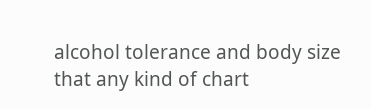alcohol tolerance and body size that any kind of chart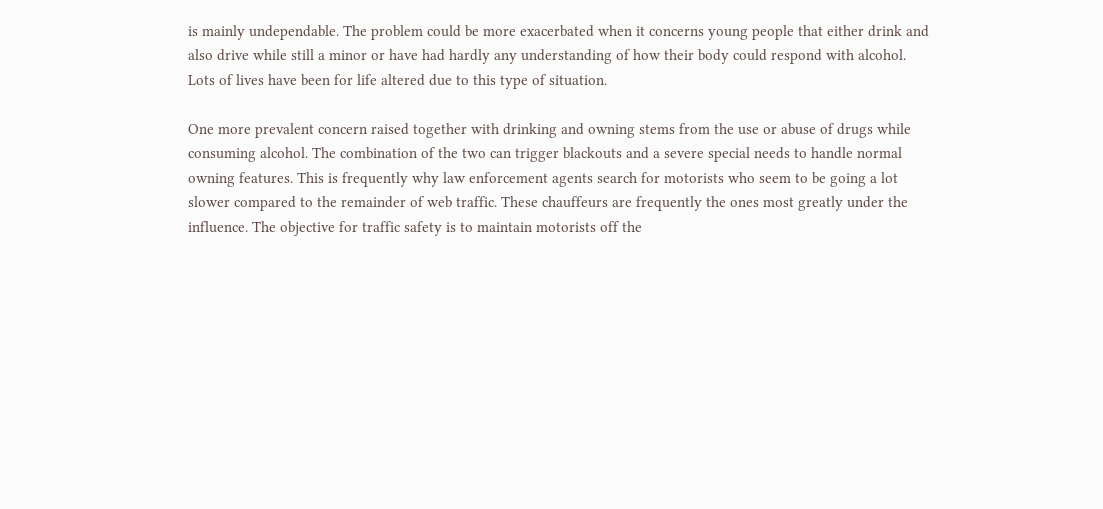is mainly undependable. The problem could be more exacerbated when it concerns young people that either drink and also drive while still a minor or have had hardly any understanding of how their body could respond with alcohol. Lots of lives have been for life altered due to this type of situation.

One more prevalent concern raised together with drinking and owning stems from the use or abuse of drugs while consuming alcohol. The combination of the two can trigger blackouts and a severe special needs to handle normal owning features. This is frequently why law enforcement agents search for motorists who seem to be going a lot slower compared to the remainder of web traffic. These chauffeurs are frequently the ones most greatly under the influence. The objective for traffic safety is to maintain motorists off the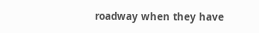roadway when they have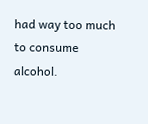had way too much to consume alcohol.